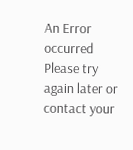An Error occurred
Please try again later or contact your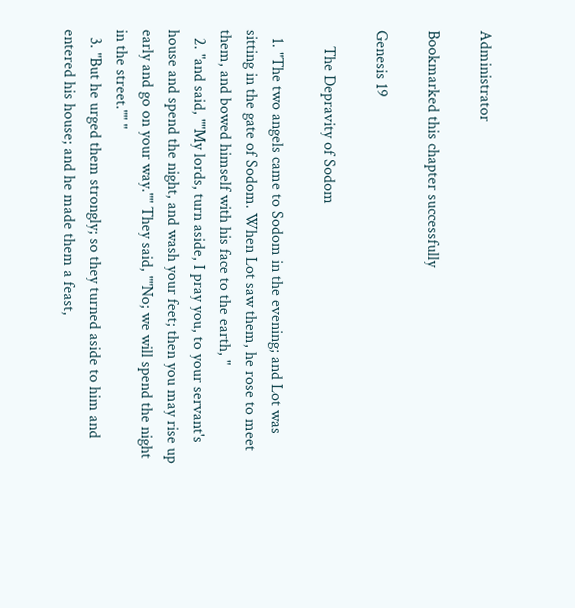Administrator

Bookmarked this chapter successfully

Genesis 19

    The Depravity of Sodom

  1. "The two angels came to Sodom in the evening; and Lot was sitting in the gate of Sodom. When Lot saw them, he rose to meet them, and bowed himself with his face to the earth, "
  2. "and said, ""My lords, turn aside, I pray you, to your servant's house and spend the night, and wash your feet; then you may rise up early and go on your way."" They said, ""No; we will spend the night in the street."" "
  3. "But he urged them strongly; so they turned aside to him and entered his house; and he made them a feast,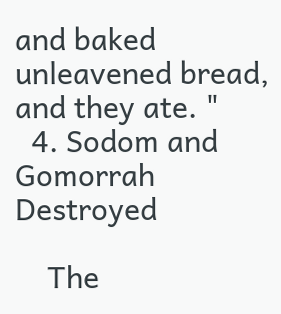and baked unleavened bread, and they ate. "
  4. Sodom and Gomorrah Destroyed

    The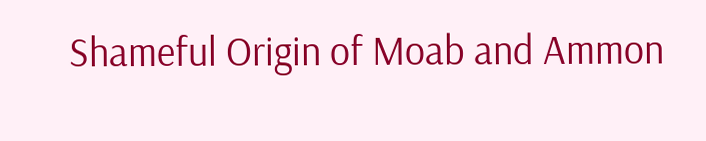Shameful Origin of Moab and Ammon